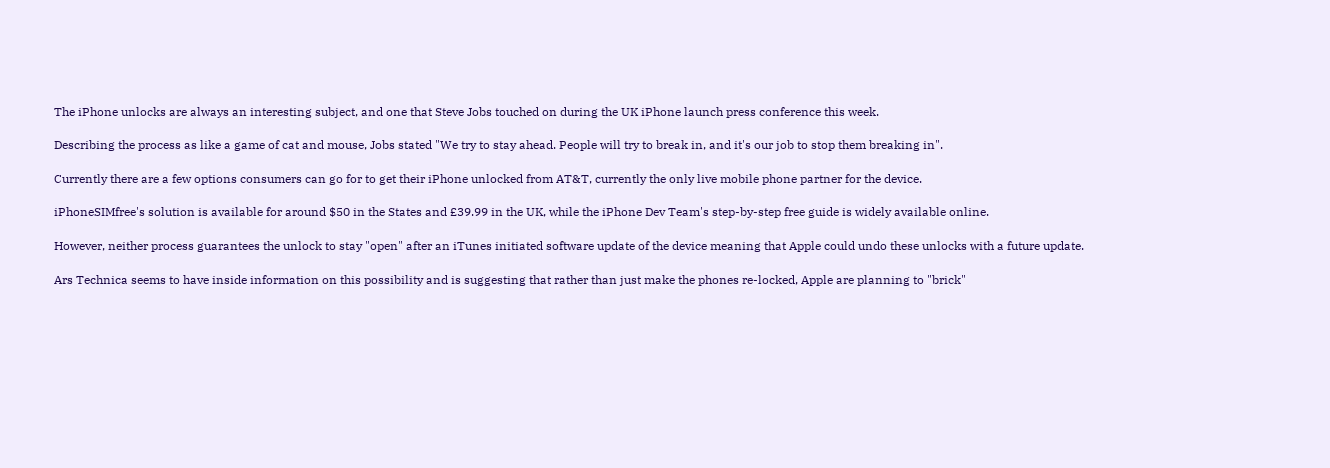The iPhone unlocks are always an interesting subject, and one that Steve Jobs touched on during the UK iPhone launch press conference this week.

Describing the process as like a game of cat and mouse, Jobs stated "We try to stay ahead. People will try to break in, and it's our job to stop them breaking in".

Currently there are a few options consumers can go for to get their iPhone unlocked from AT&T, currently the only live mobile phone partner for the device.

iPhoneSIMfree's solution is available for around $50 in the States and £39.99 in the UK, while the iPhone Dev Team's step-by-step free guide is widely available online.

However, neither process guarantees the unlock to stay "open" after an iTunes initiated software update of the device meaning that Apple could undo these unlocks with a future update.

Ars Technica seems to have inside information on this possibility and is suggesting that rather than just make the phones re-locked, Apple are planning to "brick"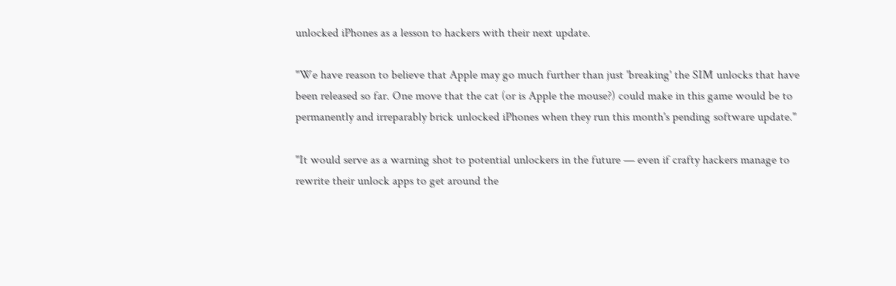unlocked iPhones as a lesson to hackers with their next update.

"We have reason to believe that Apple may go much further than just 'breaking' the SIM unlocks that have been released so far. One move that the cat (or is Apple the mouse?) could make in this game would be to permanently and irreparably brick unlocked iPhones when they run this month's pending software update."

"It would serve as a warning shot to potential unlockers in the future — even if crafty hackers manage to rewrite their unlock apps to get around the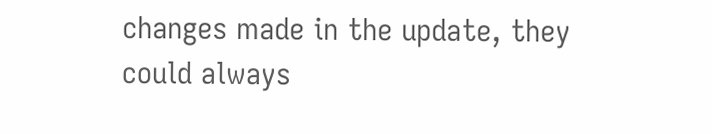changes made in the update, they could always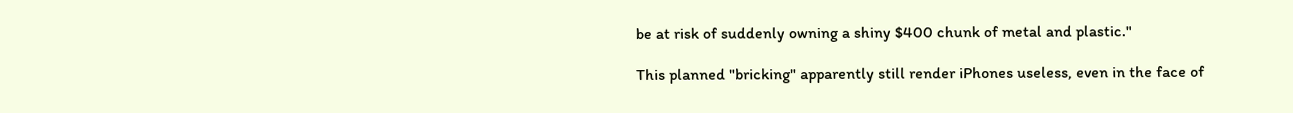be at risk of suddenly owning a shiny $400 chunk of metal and plastic."

This planned "bricking" apparently still render iPhones useless, even in the face of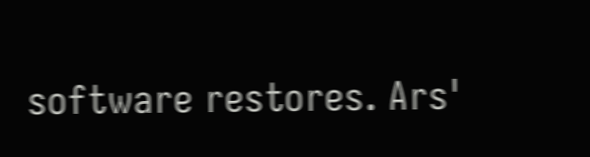software restores. Ars'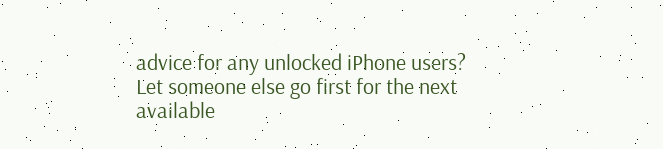advice for any unlocked iPhone users? Let someone else go first for the next available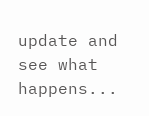update and see what happens...